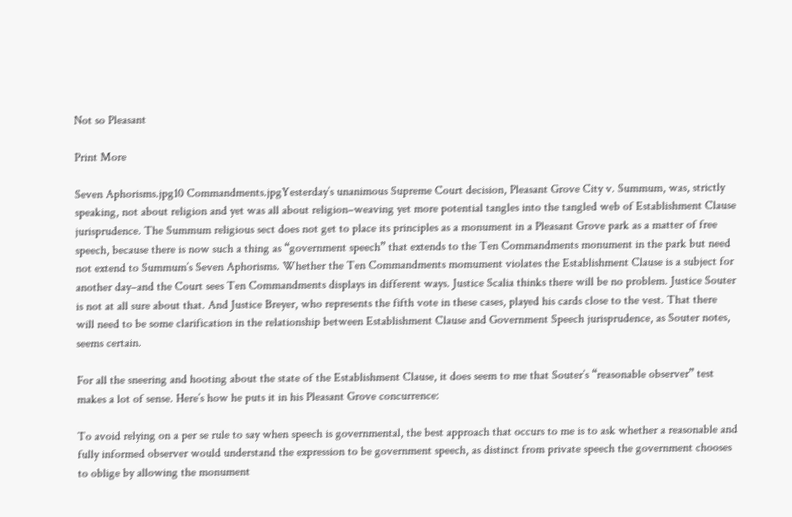Not so Pleasant

Print More

Seven Aphorisms.jpg10 Commandments.jpgYesterday’s unanimous Supreme Court decision, Pleasant Grove City v. Summum, was, strictly speaking, not about religion and yet was all about religion–weaving yet more potential tangles into the tangled web of Establishment Clause jurisprudence. The Summum religious sect does not get to place its principles as a monument in a Pleasant Grove park as a matter of free speech, because there is now such a thing as “government speech” that extends to the Ten Commandments monument in the park but need not extend to Summum’s Seven Aphorisms. Whether the Ten Commandments momument violates the Establishment Clause is a subject for another day–and the Court sees Ten Commandments displays in different ways. Justice Scalia thinks there will be no problem. Justice Souter is not at all sure about that. And Justice Breyer, who represents the fifth vote in these cases, played his cards close to the vest. That there will need to be some clarification in the relationship between Establishment Clause and Government Speech jurisprudence, as Souter notes, seems certain.

For all the sneering and hooting about the state of the Establishment Clause, it does seem to me that Souter’s “reasonable observer” test makes a lot of sense. Here’s how he puts it in his Pleasant Grove concurrence:

To avoid relying on a per se rule to say when speech is governmental, the best approach that occurs to me is to ask whether a reasonable and fully informed observer would understand the expression to be government speech, as distinct from private speech the government chooses to oblige by allowing the monument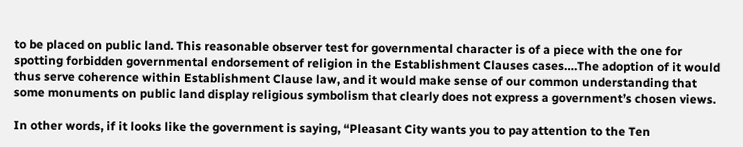to be placed on public land. This reasonable observer test for governmental character is of a piece with the one for spotting forbidden governmental endorsement of religion in the Establishment Clauses cases….The adoption of it would thus serve coherence within Establishment Clause law, and it would make sense of our common understanding that some monuments on public land display religious symbolism that clearly does not express a government’s chosen views.

In other words, if it looks like the government is saying, “Pleasant City wants you to pay attention to the Ten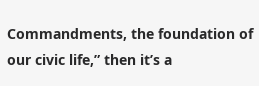Commandments, the foundation of our civic life,” then it’s a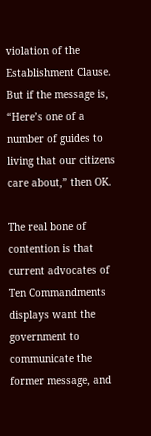violation of the Establishment Clause. But if the message is, “Here’s one of a number of guides to living that our citizens care about,” then OK.

The real bone of contention is that current advocates of Ten Commandments displays want the government to communicate the former message, and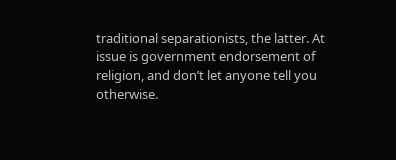traditional separationists, the latter. At issue is government endorsement of religion, and don’t let anyone tell you otherwise.